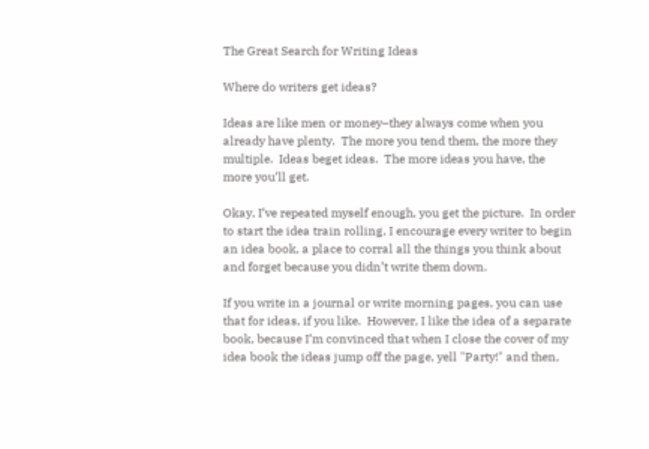The Great Search for Writing Ideas

Where do writers get ideas?

Ideas are like men or money–they always come when you already have plenty.  The more you tend them, the more they multiple.  Ideas beget ideas.  The more ideas you have, the more you’ll get.

Okay, I’ve repeated myself enough, you get the picture.  In order to start the idea train rolling, I encourage every writer to begin an idea book, a place to corral all the things you think about and forget because you didn’t write them down.

If you write in a journal or write morning pages, you can use that for ideas, if you like.  However, I like the idea of a separate book, because I’m convinced that when I close the cover of my idea book the ideas jump off the page, yell "Party!" and then,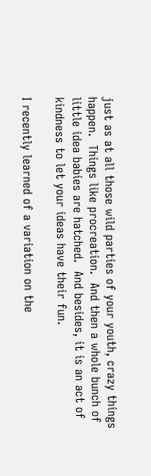just as at all those wild parties of your youth, crazy things happen.  Things like procreation.  And then a whole bunch of little idea babies are hatched.  And besides, it is an act of kindness to let your ideas have their fun.

I recently learned of a variation on the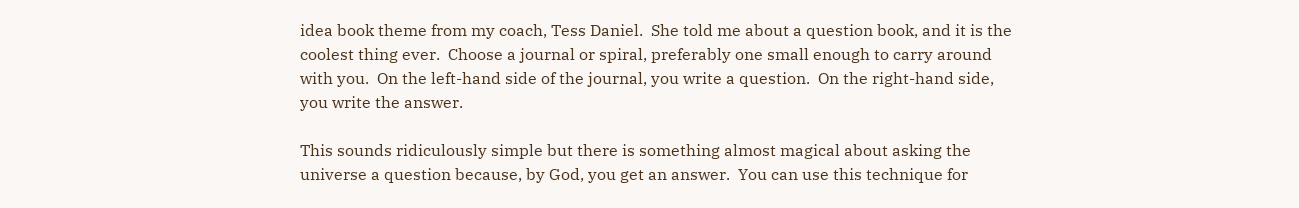idea book theme from my coach, Tess Daniel.  She told me about a question book, and it is the coolest thing ever.  Choose a journal or spiral, preferably one small enough to carry around with you.  On the left-hand side of the journal, you write a question.  On the right-hand side, you write the answer.

This sounds ridiculously simple but there is something almost magical about asking the universe a question because, by God, you get an answer.  You can use this technique for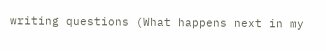writing questions (What happens next in my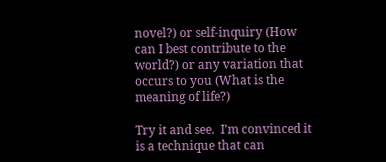novel?) or self-inquiry (How can I best contribute to the world?) or any variation that occurs to you (What is the meaning of life?)

Try it and see.  I’m convinced it is a technique that can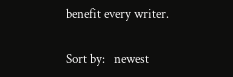benefit every writer.

Sort by:   newest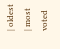| oldest | most voted